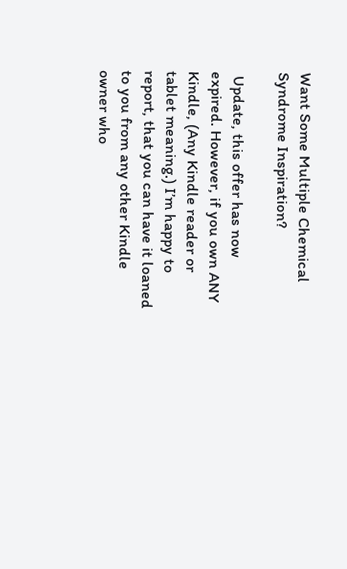Want Some Multiple Chemical Syndrome Inspiration?

 Update, this offer has now expired. However, if you own ANY Kindle, (Any Kindle reader or tablet meaning.) I’m happy to report, that you can have it loaned to you from any other Kindle owner who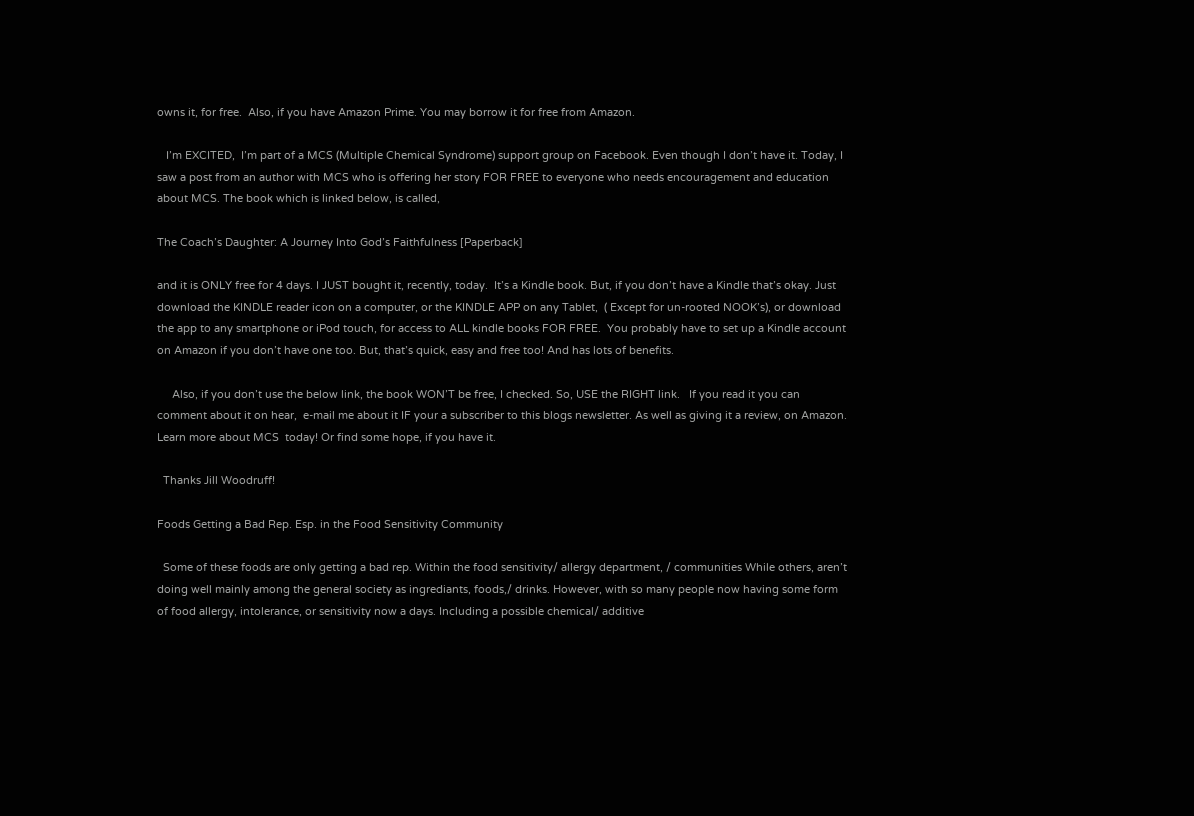owns it, for free.  Also, if you have Amazon Prime. You may borrow it for free from Amazon.

   I’m EXCITED,  I’m part of a MCS (Multiple Chemical Syndrome) support group on Facebook. Even though I don’t have it. Today, I saw a post from an author with MCS who is offering her story FOR FREE to everyone who needs encouragement and education about MCS. The book which is linked below, is called,

The Coach’s Daughter: A Journey Into God’s Faithfulness [Paperback]

and it is ONLY free for 4 days. I JUST bought it, recently, today.  It’s a Kindle book. But, if you don’t have a Kindle that’s okay. Just download the KINDLE reader icon on a computer, or the KINDLE APP on any Tablet,  ( Except for un-rooted NOOK’s), or download the app to any smartphone or iPod touch, for access to ALL kindle books FOR FREE.  You probably have to set up a Kindle account on Amazon if you don’t have one too. But, that’s quick, easy and free too! And has lots of benefits.

     Also, if you don’t use the below link, the book WON’T be free, I checked. So, USE the RIGHT link.   If you read it you can comment about it on hear,  e-mail me about it IF your a subscriber to this blogs newsletter. As well as giving it a review, on Amazon. Learn more about MCS  today! Or find some hope, if you have it.

  Thanks Jill Woodruff!

Foods Getting a Bad Rep. Esp. in the Food Sensitivity Community

  Some of these foods are only getting a bad rep. Within the food sensitivity/ allergy department, / communities While others, aren’t doing well mainly among the general society as ingrediants, foods,/ drinks. However, with so many people now having some form of food allergy, intolerance, or sensitivity now a days. Including a possible chemical/ additive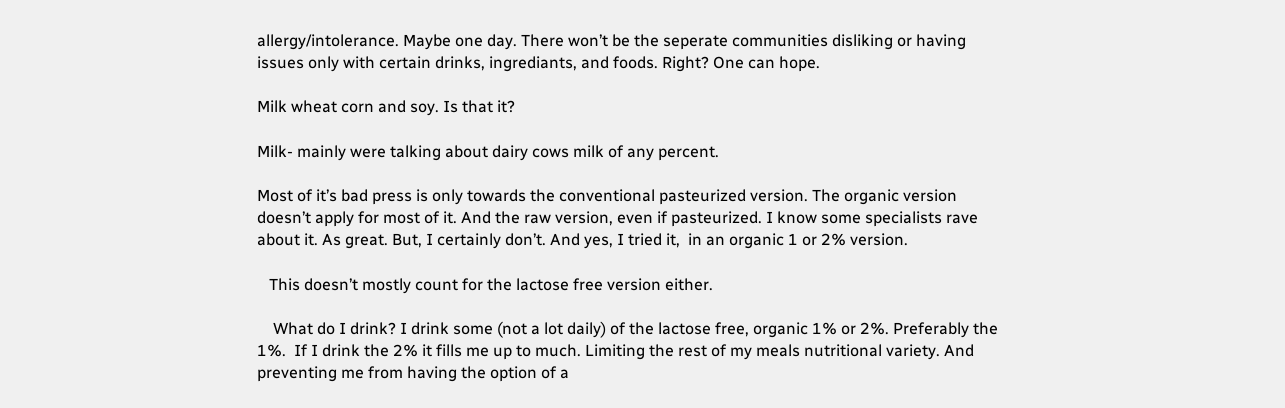allergy/intolerance. Maybe one day. There won’t be the seperate communities disliking or having issues only with certain drinks, ingrediants, and foods. Right? One can hope.

Milk wheat corn and soy. Is that it?

Milk- mainly were talking about dairy cows milk of any percent.

Most of it’s bad press is only towards the conventional pasteurized version. The organic version doesn’t apply for most of it. And the raw version, even if pasteurized. I know some specialists rave about it. As great. But, I certainly don’t. And yes, I tried it,  in an organic 1 or 2% version.

   This doesn’t mostly count for the lactose free version either.

    What do I drink? I drink some (not a lot daily) of the lactose free, organic 1% or 2%. Preferably the 1%.  If I drink the 2% it fills me up to much. Limiting the rest of my meals nutritional variety. And preventing me from having the option of a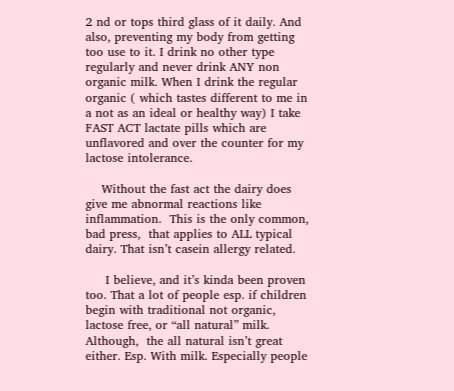2 nd or tops third glass of it daily. And also, preventing my body from getting too use to it. I drink no other type regularly and never drink ANY non organic milk. When I drink the regular organic ( which tastes different to me in a not as an ideal or healthy way) I take FAST ACT lactate pills which are unflavored and over the counter for my lactose intolerance.

    Without the fast act the dairy does give me abnormal reactions like inflammation.  This is the only common, bad press,  that applies to ALL typical dairy. That isn’t casein allergy related.

     I believe, and it’s kinda been proven too. That a lot of people esp. if children begin with traditional not organic, lactose free, or “all natural” milk.  Although,  the all natural isn’t great either. Esp. With milk. Especially people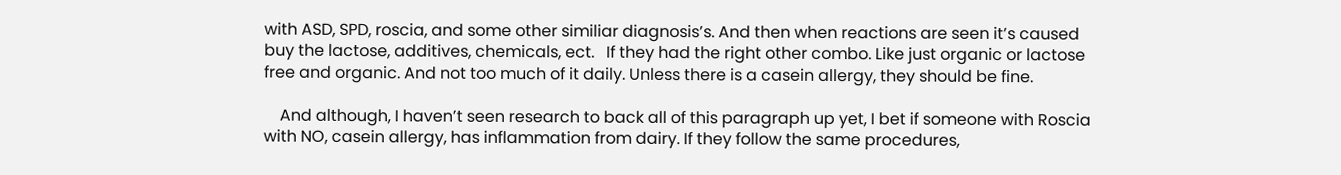with ASD, SPD, roscia, and some other similiar diagnosis’s. And then when reactions are seen it’s caused buy the lactose, additives, chemicals, ect.   If they had the right other combo. Like just organic or lactose free and organic. And not too much of it daily. Unless there is a casein allergy, they should be fine.

    And although, I haven’t seen research to back all of this paragraph up yet, I bet if someone with Roscia with NO, casein allergy, has inflammation from dairy. If they follow the same procedures,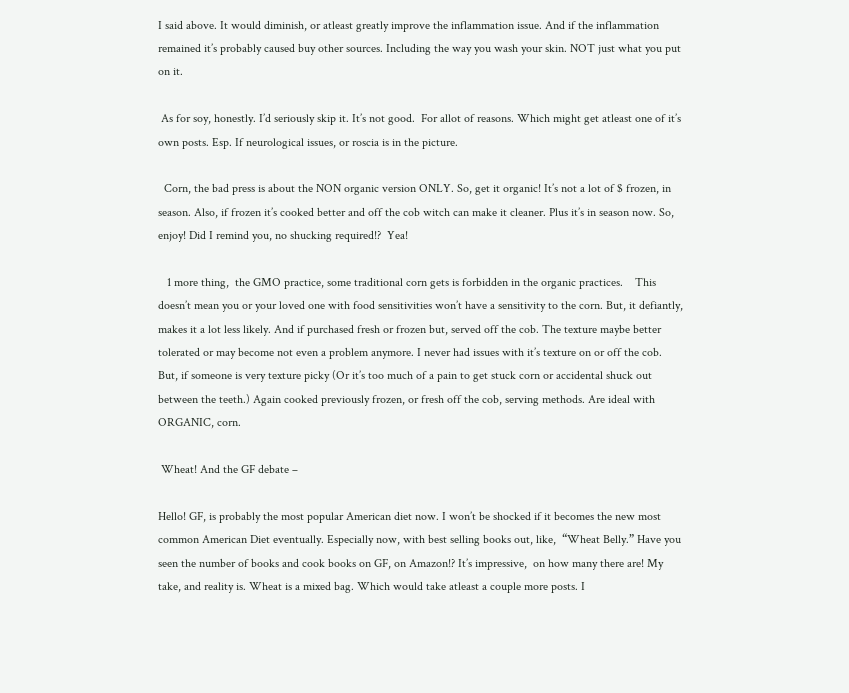I said above. It would diminish, or atleast greatly improve the inflammation issue. And if the inflammation remained it’s probably caused buy other sources. Including the way you wash your skin. NOT just what you put on it.

 As for soy, honestly. I’d seriously skip it. It’s not good.  For allot of reasons. Which might get atleast one of it’s own posts. Esp. If neurological issues, or roscia is in the picture.

  Corn, the bad press is about the NON organic version ONLY. So, get it organic! It’s not a lot of $ frozen, in season. Also, if frozen it’s cooked better and off the cob witch can make it cleaner. Plus it’s in season now. So, enjoy! Did I remind you, no shucking required!?  Yea!

   1 more thing,  the GMO practice, some traditional corn gets is forbidden in the organic practices.    This doesn’t mean you or your loved one with food sensitivities won’t have a sensitivity to the corn. But, it defiantly, makes it a lot less likely. And if purchased fresh or frozen but, served off the cob. The texture maybe better tolerated or may become not even a problem anymore. I never had issues with it’s texture on or off the cob. But, if someone is very texture picky (Or it’s too much of a pain to get stuck corn or accidental shuck out between the teeth.) Again cooked previously frozen, or fresh off the cob, serving methods. Are ideal with ORGANIC, corn.

 Wheat! And the GF debate –

Hello! GF, is probably the most popular American diet now. I won’t be shocked if it becomes the new most common American Diet eventually. Especially now, with best selling books out, like,  “Wheat Belly.” Have you seen the number of books and cook books on GF, on Amazon!? It’s impressive,  on how many there are! My take, and reality is. Wheat is a mixed bag. Which would take atleast a couple more posts. I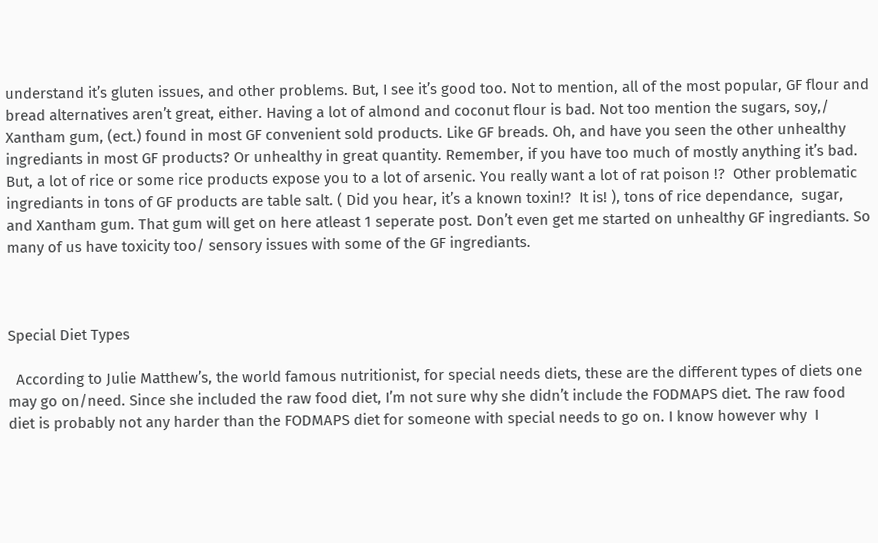understand it’s gluten issues, and other problems. But, I see it’s good too. Not to mention, all of the most popular, GF flour and bread alternatives aren’t great, either. Having a lot of almond and coconut flour is bad. Not too mention the sugars, soy,/ Xantham gum, (ect.) found in most GF convenient sold products. Like GF breads. Oh, and have you seen the other unhealthy ingrediants in most GF products? Or unhealthy in great quantity. Remember, if you have too much of mostly anything it’s bad. But, a lot of rice or some rice products expose you to a lot of arsenic. You really want a lot of rat poison !?  Other problematic ingrediants in tons of GF products are table salt. ( Did you hear, it’s a known toxin!?  It is! ), tons of rice dependance,  sugar, and Xantham gum. That gum will get on here atleast 1 seperate post. Don’t even get me started on unhealthy GF ingrediants. So many of us have toxicity too/ sensory issues with some of the GF ingrediants.



Special Diet Types

  According to Julie Matthew’s, the world famous nutritionist, for special needs diets, these are the different types of diets one may go on/need. Since she included the raw food diet, I’m not sure why she didn’t include the FODMAPS diet. The raw food diet is probably not any harder than the FODMAPS diet for someone with special needs to go on. I know however why  I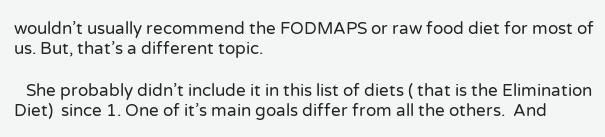wouldn’t usually recommend the FODMAPS or raw food diet for most of us. But, that’s a different topic.

   She probably didn’t include it in this list of diets ( that is the Elimination Diet)  since 1. One of it’s main goals differ from all the others.  And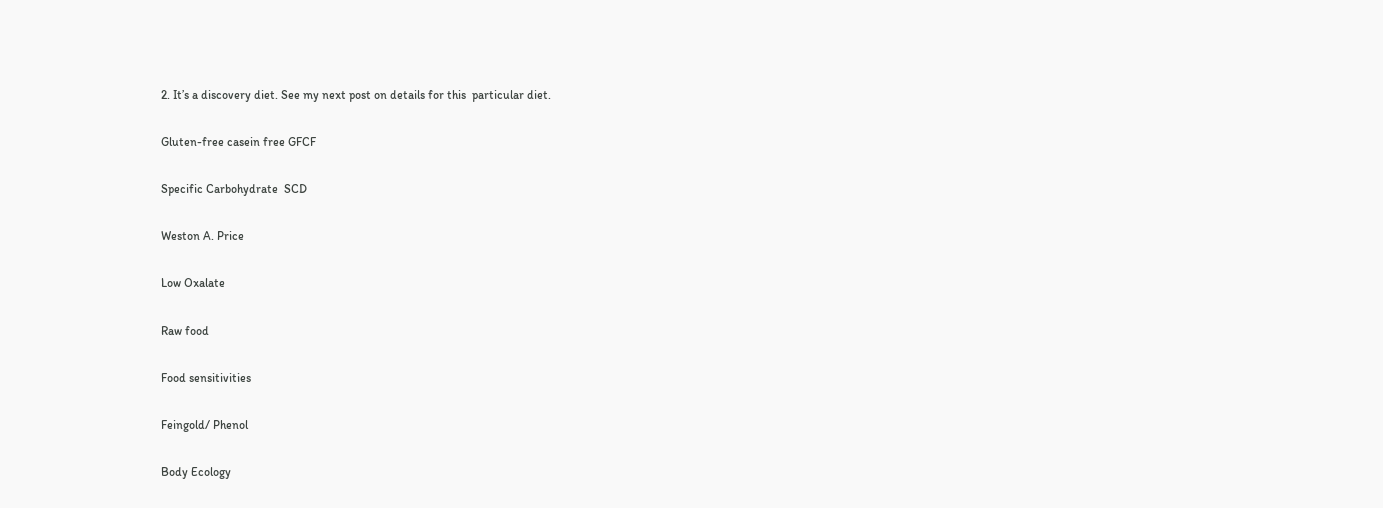2. It’s a discovery diet. See my next post on details for this  particular diet.

Gluten-free casein free GFCF

Specific Carbohydrate  SCD

Weston A. Price

Low Oxalate

Raw food

Food sensitivities

Feingold/ Phenol

Body Ecology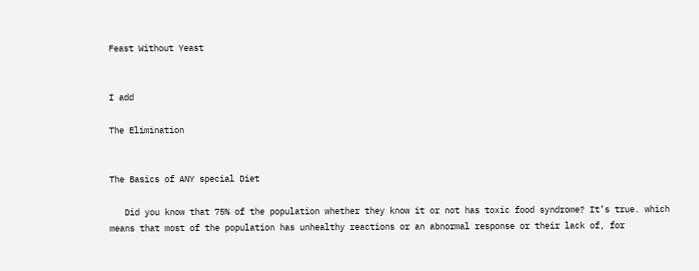Feast Without Yeast


I add

The Elimination


The Basics of ANY special Diet

   Did you know that 75% of the population whether they know it or not has toxic food syndrome? It’s true. which means that most of the population has unhealthy reactions or an abnormal response or their lack of, for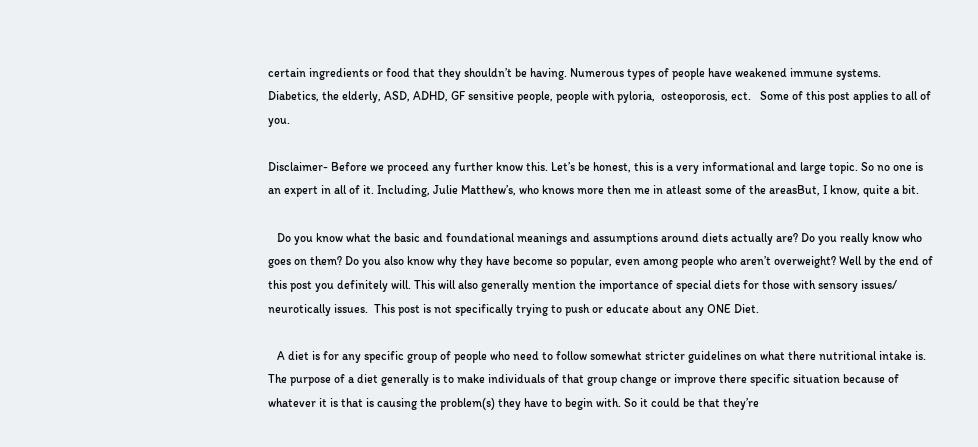certain ingredients or food that they shouldn’t be having. Numerous types of people have weakened immune systems. Diabetics, the elderly, ASD, ADHD, GF sensitive people, people with pyloria,  osteoporosis, ect.   Some of this post applies to all of you.

Disclaimer- Before we proceed any further know this. Let’s be honest, this is a very informational and large topic. So no one is an expert in all of it. Including, Julie Matthew’s, who knows more then me in atleast some of the areasBut, I know, quite a bit.

   Do you know what the basic and foundational meanings and assumptions around diets actually are? Do you really know who goes on them? Do you also know why they have become so popular, even among people who aren’t overweight? Well by the end of this post you definitely will. This will also generally mention the importance of special diets for those with sensory issues/ neurotically issues.  This post is not specifically trying to push or educate about any ONE Diet.

   A diet is for any specific group of people who need to follow somewhat stricter guidelines on what there nutritional intake is. The purpose of a diet generally is to make individuals of that group change or improve there specific situation because of whatever it is that is causing the problem(s) they have to begin with. So it could be that they’re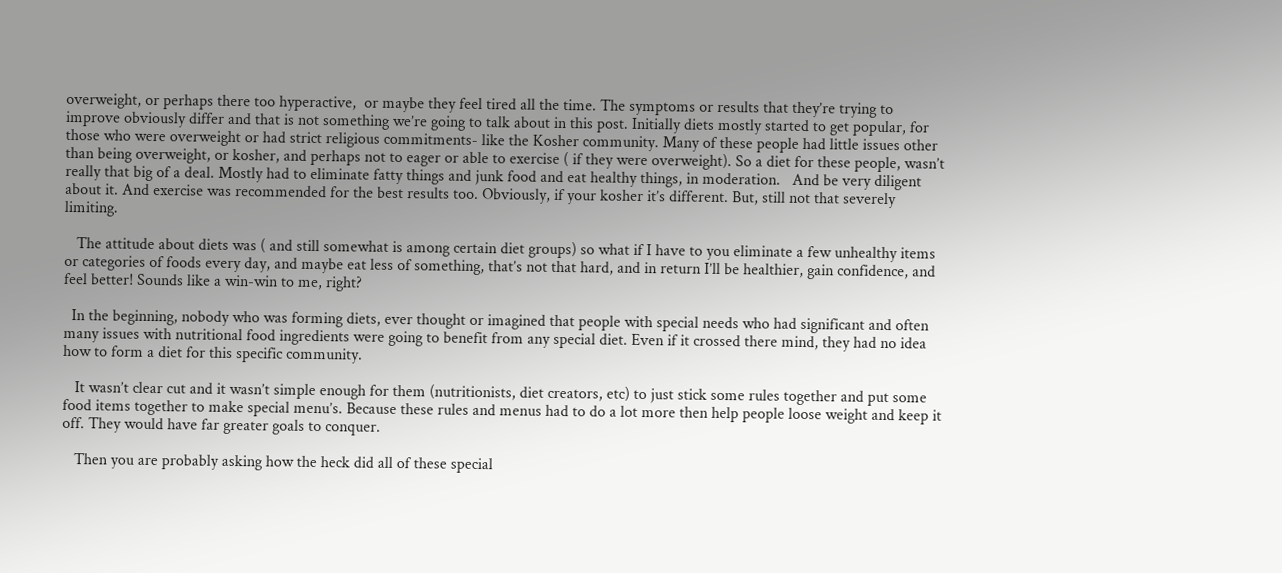overweight, or perhaps there too hyperactive,  or maybe they feel tired all the time. The symptoms or results that they’re trying to improve obviously differ and that is not something we’re going to talk about in this post. Initially diets mostly started to get popular, for those who were overweight or had strict religious commitments- like the Kosher community. Many of these people had little issues other than being overweight, or kosher, and perhaps not to eager or able to exercise ( if they were overweight). So a diet for these people, wasn’t really that big of a deal. Mostly had to eliminate fatty things and junk food and eat healthy things, in moderation.   And be very diligent about it. And exercise was recommended for the best results too. Obviously, if your kosher it’s different. But, still not that severely limiting.

   The attitude about diets was ( and still somewhat is among certain diet groups) so what if I have to you eliminate a few unhealthy items or categories of foods every day, and maybe eat less of something, that’s not that hard, and in return I’ll be healthier, gain confidence, and feel better! Sounds like a win-win to me, right?

  In the beginning, nobody who was forming diets, ever thought or imagined that people with special needs who had significant and often many issues with nutritional food ingredients were going to benefit from any special diet. Even if it crossed there mind, they had no idea how to form a diet for this specific community.

   It wasn’t clear cut and it wasn’t simple enough for them (nutritionists, diet creators, etc) to just stick some rules together and put some food items together to make special menu’s. Because these rules and menus had to do a lot more then help people loose weight and keep it off. They would have far greater goals to conquer.

   Then you are probably asking how the heck did all of these special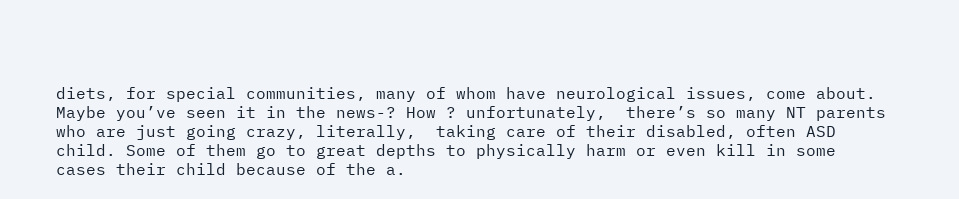diets, for special communities, many of whom have neurological issues, come about. Maybe you’ve seen it in the news-? How ? unfortunately,  there’s so many NT parents who are just going crazy, literally,  taking care of their disabled, often ASD child. Some of them go to great depths to physically harm or even kill in some cases their child because of the a.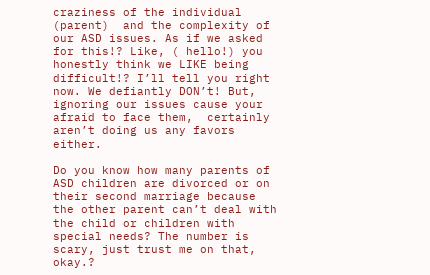craziness of the individual (parent)  and the complexity of our ASD issues. As if we asked for this!? Like, ( hello!) you honestly think we LIKE being difficult!? I’ll tell you right now. We defiantly DON’t! But, ignoring our issues cause your afraid to face them,  certainly aren’t doing us any favors either.

Do you know how many parents of ASD children are divorced or on their second marriage because the other parent can’t deal with the child or children with special needs? The number is scary, just trust me on that, okay.?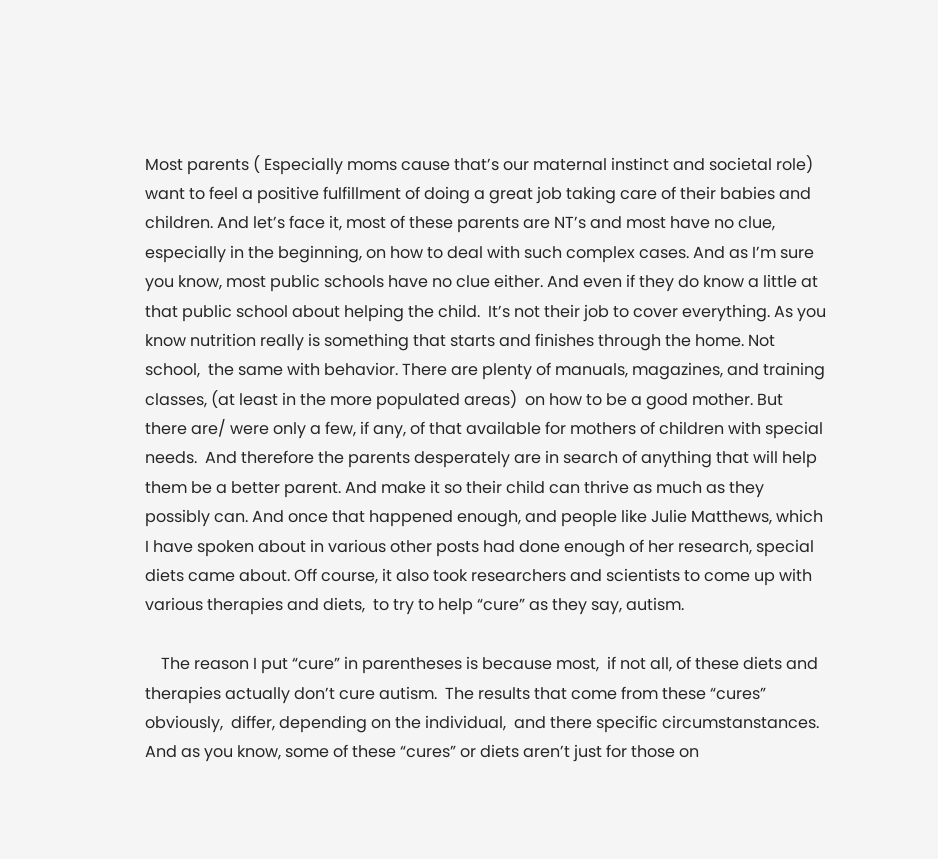Most parents ( Especially moms cause that’s our maternal instinct and societal role) want to feel a positive fulfillment of doing a great job taking care of their babies and children. And let’s face it, most of these parents are NT’s and most have no clue, especially in the beginning, on how to deal with such complex cases. And as I’m sure you know, most public schools have no clue either. And even if they do know a little at that public school about helping the child.  It’s not their job to cover everything. As you know nutrition really is something that starts and finishes through the home. Not school,  the same with behavior. There are plenty of manuals, magazines, and training classes, (at least in the more populated areas)  on how to be a good mother. But there are/ were only a few, if any, of that available for mothers of children with special needs.  And therefore the parents desperately are in search of anything that will help them be a better parent. And make it so their child can thrive as much as they possibly can. And once that happened enough, and people like Julie Matthews, which I have spoken about in various other posts had done enough of her research, special diets came about. Off course, it also took researchers and scientists to come up with various therapies and diets,  to try to help “cure” as they say, autism.

    The reason I put “cure” in parentheses is because most,  if not all, of these diets and therapies actually don’t cure autism.  The results that come from these “cures” obviously,  differ, depending on the individual,  and there specific circumstanstances.  And as you know, some of these “cures” or diets aren’t just for those on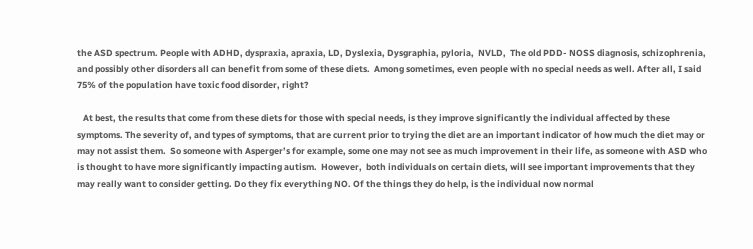the ASD spectrum. People with ADHD, dyspraxia, apraxia, LD, Dyslexia, Dysgraphia, pyloria,  NVLD,  The old PDD- NOSS diagnosis, schizophrenia,  and possibly other disorders all can benefit from some of these diets.  Among sometimes, even people with no special needs as well. After all, I said 75% of the population have toxic food disorder, right?

   At best, the results that come from these diets for those with special needs, is they improve significantly the individual affected by these symptoms. The severity of, and types of symptoms, that are current prior to trying the diet are an important indicator of how much the diet may or may not assist them.  So someone with Asperger’s for example, some one may not see as much improvement in their life, as someone with ASD who is thought to have more significantly impacting autism.  However,  both individuals on certain diets, will see important improvements that they may really want to consider getting. Do they fix everything NO. Of the things they do help, is the individual now normal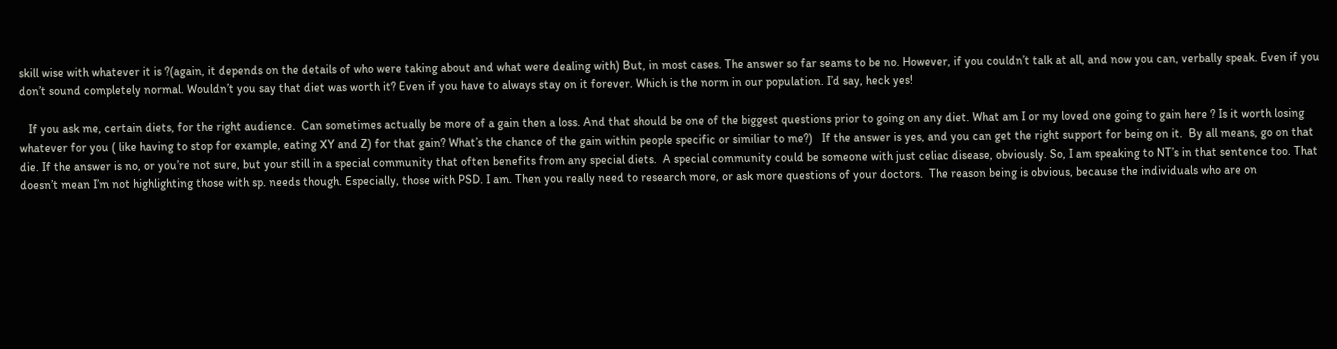skill wise with whatever it is ?(again, it depends on the details of who were taking about and what were dealing with) But, in most cases. The answer so far seams to be no. However, if you couldn’t talk at all, and now you can, verbally speak. Even if you don’t sound completely normal. Wouldn’t you say that diet was worth it? Even if you have to always stay on it forever. Which is the norm in our population. I’d say, heck yes!

   If you ask me, certain diets, for the right audience.  Can sometimes actually be more of a gain then a loss. And that should be one of the biggest questions prior to going on any diet. What am I or my loved one going to gain here ? Is it worth losing whatever for you ( like having to stop for example, eating XY and Z) for that gain? What’s the chance of the gain within people specific or similiar to me?)   If the answer is yes, and you can get the right support for being on it.  By all means, go on that die. If the answer is no, or you’re not sure, but your still in a special community that often benefits from any special diets.  A special community could be someone with just celiac disease, obviously. So, I am speaking to NT’s in that sentence too. That doesn’t mean I’m not highlighting those with sp. needs though. Especially, those with PSD. I am. Then you really need to research more, or ask more questions of your doctors.  The reason being is obvious, because the individuals who are on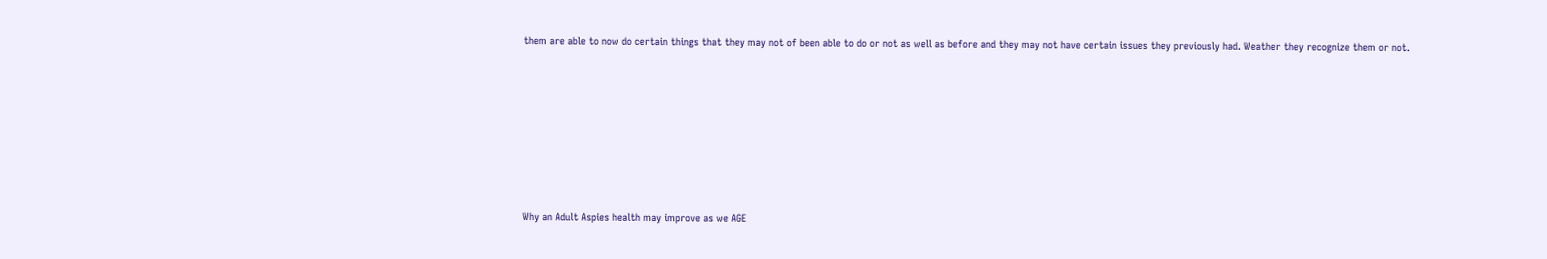them are able to now do certain things that they may not of been able to do or not as well as before and they may not have certain issues they previously had. Weather they recognize them or not.







Why an Adult Aspies health may improve as we AGE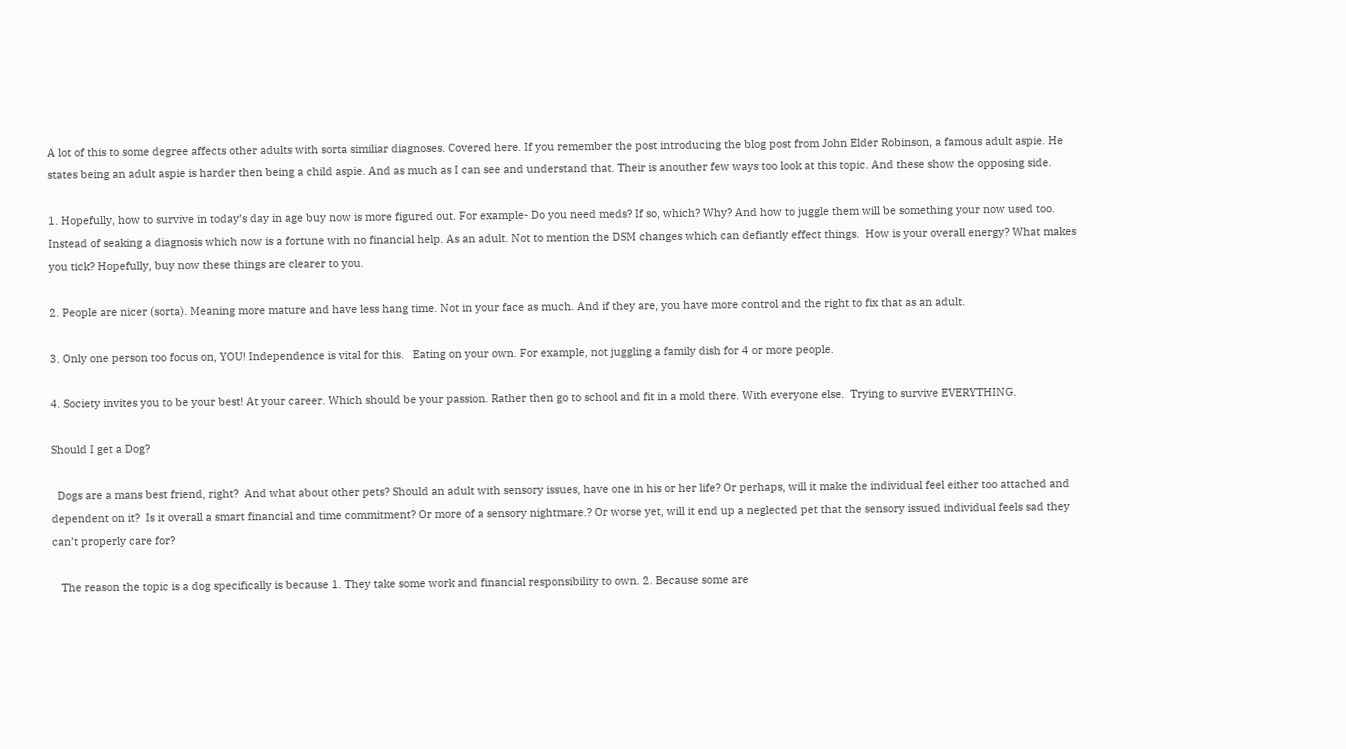A lot of this to some degree affects other adults with sorta similiar diagnoses. Covered here. If you remember the post introducing the blog post from John Elder Robinson, a famous adult aspie. He states being an adult aspie is harder then being a child aspie. And as much as I can see and understand that. Their is anouther few ways too look at this topic. And these show the opposing side.

1. Hopefully, how to survive in today’s day in age buy now is more figured out. For example- Do you need meds? If so, which? Why? And how to juggle them will be something your now used too. Instead of seaking a diagnosis which now is a fortune with no financial help. As an adult. Not to mention the DSM changes which can defiantly effect things.  How is your overall energy? What makes you tick? Hopefully, buy now these things are clearer to you.

2. People are nicer (sorta). Meaning more mature and have less hang time. Not in your face as much. And if they are, you have more control and the right to fix that as an adult.

3. Only one person too focus on, YOU! Independence is vital for this.   Eating on your own. For example, not juggling a family dish for 4 or more people.

4. Society invites you to be your best! At your career. Which should be your passion. Rather then go to school and fit in a mold there. With everyone else.  Trying to survive EVERYTHING.

Should I get a Dog?

  Dogs are a mans best friend, right?  And what about other pets? Should an adult with sensory issues, have one in his or her life? Or perhaps, will it make the individual feel either too attached and dependent on it?  Is it overall a smart financial and time commitment? Or more of a sensory nightmare.? Or worse yet, will it end up a neglected pet that the sensory issued individual feels sad they can’t properly care for?

   The reason the topic is a dog specifically is because 1. They take some work and financial responsibility to own. 2. Because some are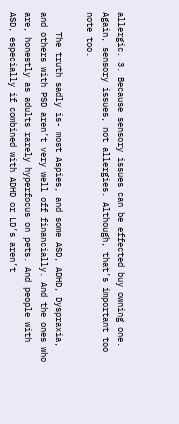allergic. 3. Because sensory issues can be effected buy owning one. Again, sensory issues, not allergies. Although, that’s important too note too.

    The truth sadly is- most Aspies, and some ASD, ADHD, Dyspraxia, and others with PSD aren’t very well off financially. And the ones who are, honestly as adults rarely hyperfocus on pets. And people with ASD, especially if combined with ADHD or LD’s aren’t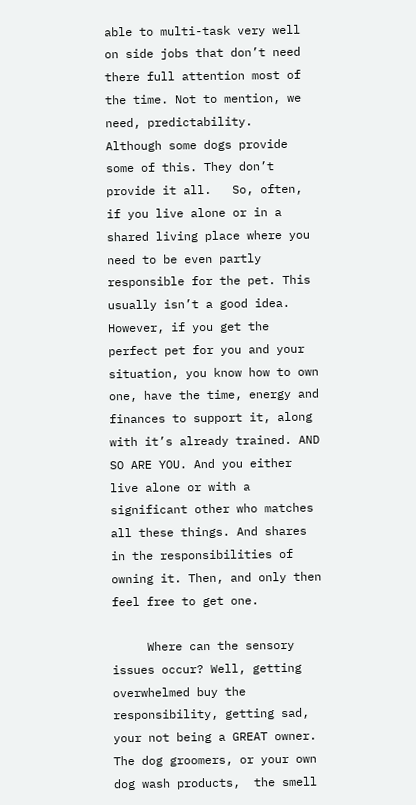able to multi-task very well on side jobs that don’t need there full attention most of the time. Not to mention, we need, predictability.  Although some dogs provide some of this. They don’t provide it all.   So, often, if you live alone or in a shared living place where you need to be even partly responsible for the pet. This usually isn’t a good idea. However, if you get the perfect pet for you and your situation, you know how to own one, have the time, energy and finances to support it, along with it’s already trained. AND SO ARE YOU. And you either live alone or with a significant other who matches all these things. And shares in the responsibilities of owning it. Then, and only then feel free to get one.

     Where can the sensory issues occur? Well, getting overwhelmed buy the responsibility, getting sad, your not being a GREAT owner. The dog groomers, or your own dog wash products,  the smell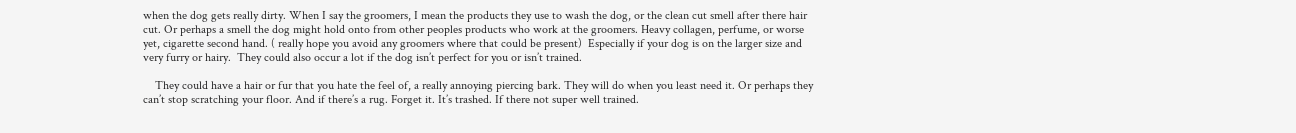when the dog gets really dirty. When I say the groomers, I mean the products they use to wash the dog, or the clean cut smell after there hair cut. Or perhaps a smell the dog might hold onto from other peoples products who work at the groomers. Heavy collagen, perfume, or worse yet, cigarette second hand. ( really hope you avoid any groomers where that could be present)  Especially if your dog is on the larger size and very furry or hairy.  They could also occur a lot if the dog isn’t perfect for you or isn’t trained.

    They could have a hair or fur that you hate the feel of, a really annoying piercing bark. They will do when you least need it. Or perhaps they can’t stop scratching your floor. And if there’s a rug. Forget it. It’s trashed. If there not super well trained.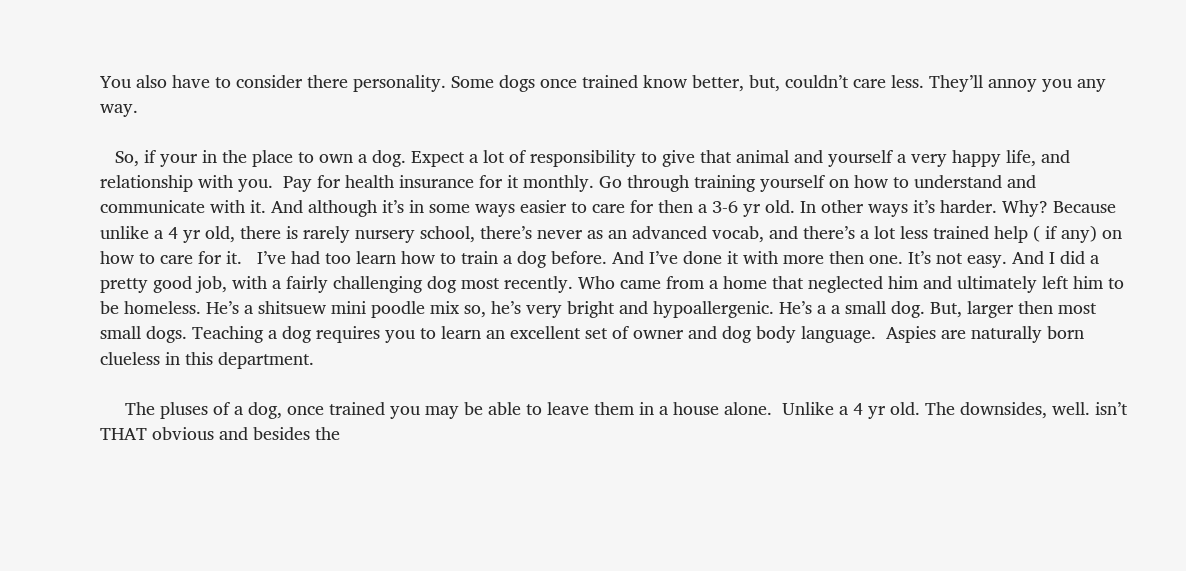You also have to consider there personality. Some dogs once trained know better, but, couldn’t care less. They’ll annoy you any way.

   So, if your in the place to own a dog. Expect a lot of responsibility to give that animal and yourself a very happy life, and relationship with you.  Pay for health insurance for it monthly. Go through training yourself on how to understand and communicate with it. And although it’s in some ways easier to care for then a 3-6 yr old. In other ways it’s harder. Why? Because unlike a 4 yr old, there is rarely nursery school, there’s never as an advanced vocab, and there’s a lot less trained help ( if any) on how to care for it.   I’ve had too learn how to train a dog before. And I’ve done it with more then one. It’s not easy. And I did a pretty good job, with a fairly challenging dog most recently. Who came from a home that neglected him and ultimately left him to be homeless. He’s a shitsuew mini poodle mix so, he’s very bright and hypoallergenic. He’s a a small dog. But, larger then most small dogs. Teaching a dog requires you to learn an excellent set of owner and dog body language.  Aspies are naturally born clueless in this department.

     The pluses of a dog, once trained you may be able to leave them in a house alone.  Unlike a 4 yr old. The downsides, well. isn’t THAT obvious and besides the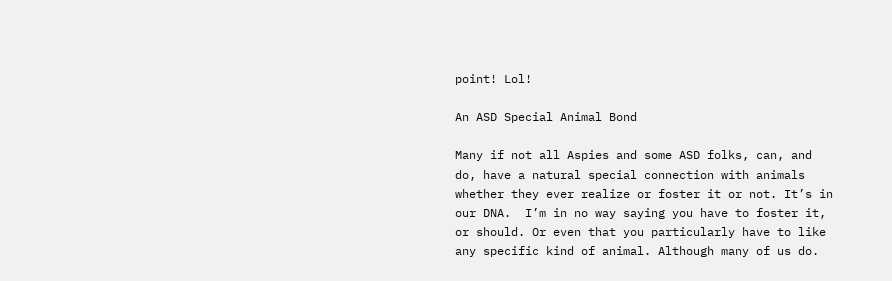point! Lol!

An ASD Special Animal Bond

Many if not all Aspies and some ASD folks, can, and do, have a natural special connection with animals whether they ever realize or foster it or not. It’s in our DNA.  I’m in no way saying you have to foster it, or should. Or even that you particularly have to like any specific kind of animal. Although many of us do.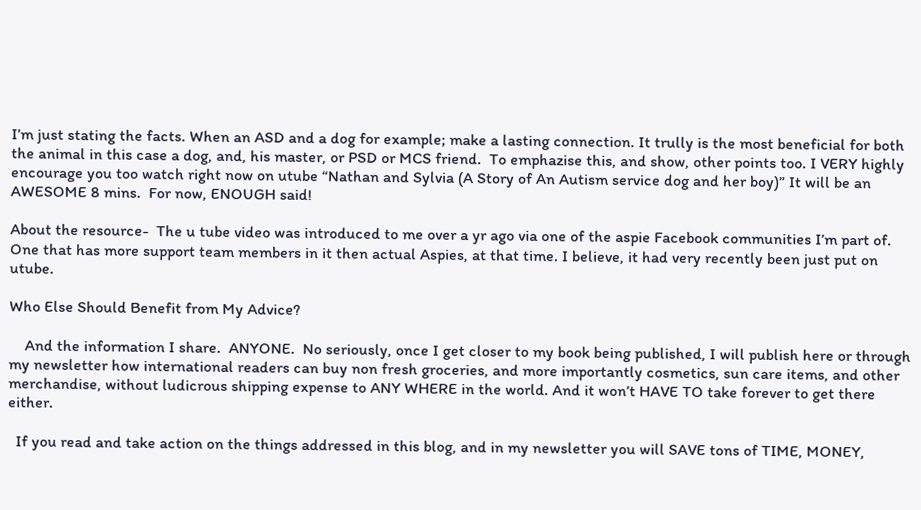I’m just stating the facts. When an ASD and a dog for example; make a lasting connection. It trully is the most beneficial for both the animal in this case a dog, and, his master, or PSD or MCS friend.  To emphazise this, and show, other points too. I VERY highly encourage you too watch right now on utube “Nathan and Sylvia (A Story of An Autism service dog and her boy)” It will be an AWESOME 8 mins.  For now, ENOUGH said!

About the resource-  The u tube video was introduced to me over a yr ago via one of the aspie Facebook communities I’m part of. One that has more support team members in it then actual Aspies, at that time. I believe, it had very recently been just put on utube.

Who Else Should Benefit from My Advice?

    And the information I share.  ANYONE.  No seriously, once I get closer to my book being published, I will publish here or through my newsletter how international readers can buy non fresh groceries, and more importantly cosmetics, sun care items, and other merchandise, without ludicrous shipping expense to ANY WHERE in the world. And it won’t HAVE TO take forever to get there either.

  If you read and take action on the things addressed in this blog, and in my newsletter you will SAVE tons of TIME, MONEY,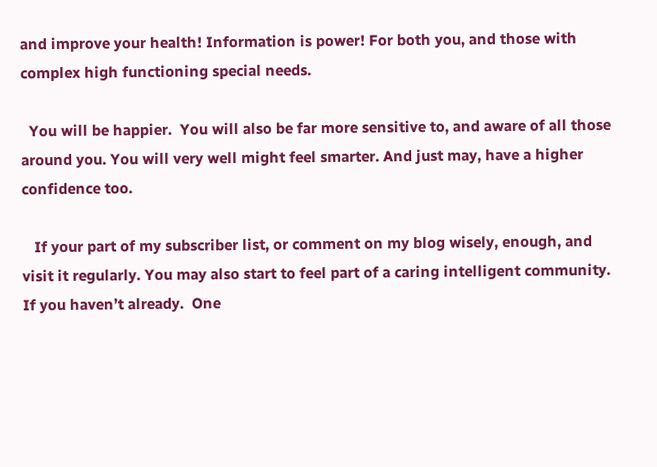and improve your health! Information is power! For both you, and those with complex high functioning special needs.

  You will be happier.  You will also be far more sensitive to, and aware of all those around you. You will very well might feel smarter. And just may, have a higher confidence too.

   If your part of my subscriber list, or comment on my blog wisely, enough, and visit it regularly. You may also start to feel part of a caring intelligent community.  If you haven’t already.  One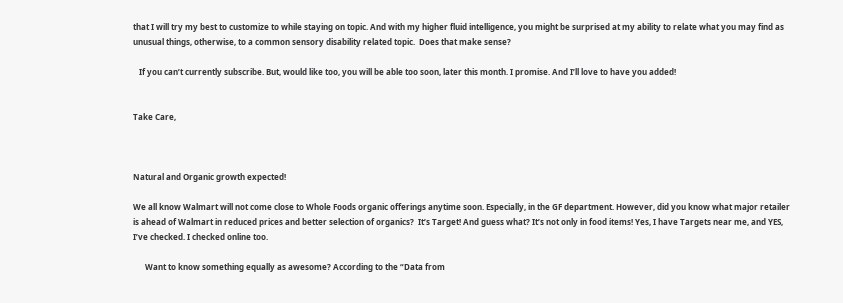that I will try my best to customize to while staying on topic. And with my higher fluid intelligence, you might be surprised at my ability to relate what you may find as unusual things, otherwise, to a common sensory disability related topic.  Does that make sense?

   If you can’t currently subscribe. But, would like too, you will be able too soon, later this month. I promise. And I’ll love to have you added!


Take Care,



Natural and Organic growth expected!

We all know Walmart will not come close to Whole Foods organic offerings anytime soon. Especially, in the GF department. However, did you know what major retailer is ahead of Walmart in reduced prices and better selection of organics?  It’s Target! And guess what? It’s not only in food items! Yes, I have Targets near me, and YES, I’ve checked. I checked online too.

      Want to know something equally as awesome? According to the “Data from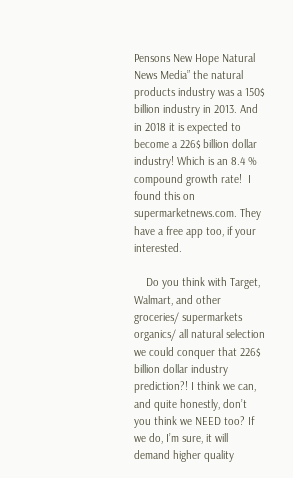Pensons New Hope Natural News Media” the natural products industry was a 150$ billion industry in 2013. And in 2018 it is expected to become a 226$ billion dollar industry! Which is an 8.4 % compound growth rate!  I found this on supermarketnews.com. They have a free app too, if your interested.

    Do you think with Target, Walmart, and other groceries/ supermarkets organics/ all natural selection we could conquer that 226$ billion dollar industry prediction?! I think we can, and quite honestly, don’t you think we NEED too? If we do, I’m sure, it will demand higher quality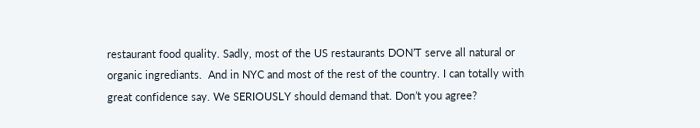restaurant food quality. Sadly, most of the US restaurants DON’T serve all natural or organic ingrediants.  And in NYC and most of the rest of the country. I can totally with great confidence say. We SERIOUSLY should demand that. Don’t you agree?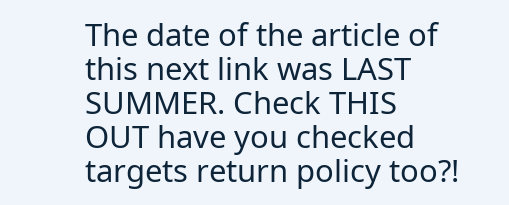The date of the article of this next link was LAST SUMMER. Check THIS OUT have you checked targets return policy too?!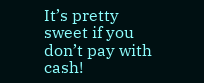It’s pretty sweet if you don’t pay with cash!